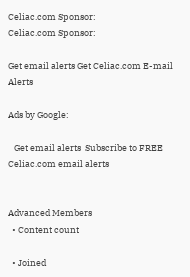Celiac.com Sponsor:
Celiac.com Sponsor:

Get email alerts Get Celiac.com E-mail Alerts

Ads by Google:

   Get email alerts  Subscribe to FREE Celiac.com email alerts


Advanced Members
  • Content count

  • Joined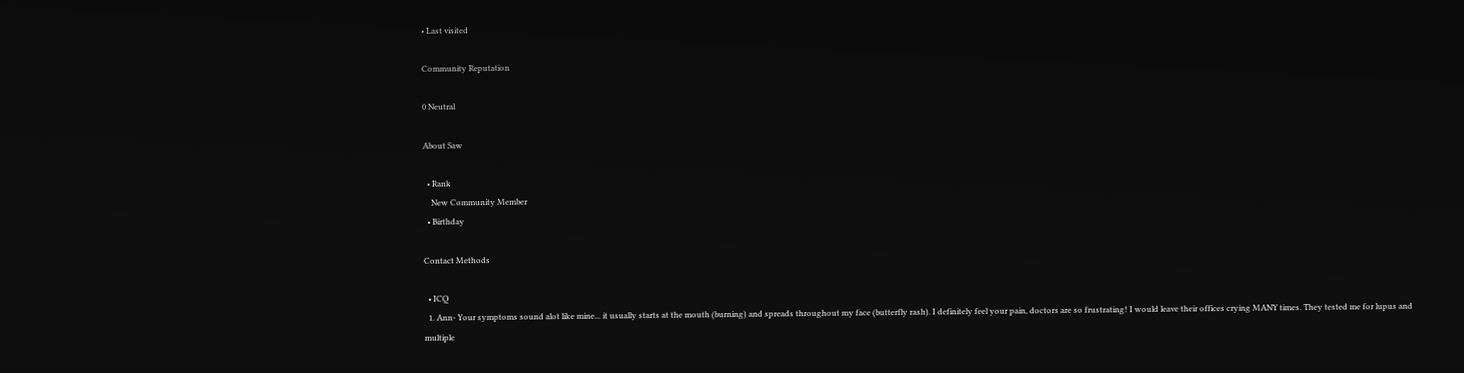• Last visited

Community Reputation

0 Neutral

About Saw

  • Rank
    New Community Member
  • Birthday

Contact Methods

  • ICQ
  1. Ann- Your symptoms sound alot like mine... it usually starts at the mouth (burning) and spreads throughout my face (butterfly rash). I definitely feel your pain, doctors are so frustrating! I would leave their offices crying MANY times. They tested me for lupus and multiple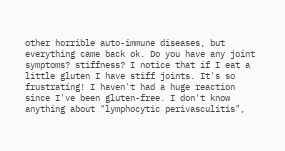other horrible auto-immune diseases, but everything came back ok. Do you have any joint symptoms? stiffness? I notice that if I eat a little gluten I have stiff joints. It's so frustrating! I haven't had a huge reaction since I've been gluten-free. I don't know anything about "lymphocytic perivasculitis",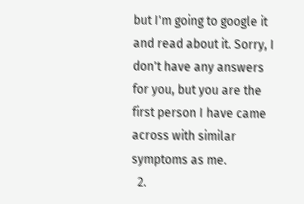but I'm going to google it and read about it. Sorry, I don't have any answers for you, but you are the first person I have came across with similar symptoms as me.
  2.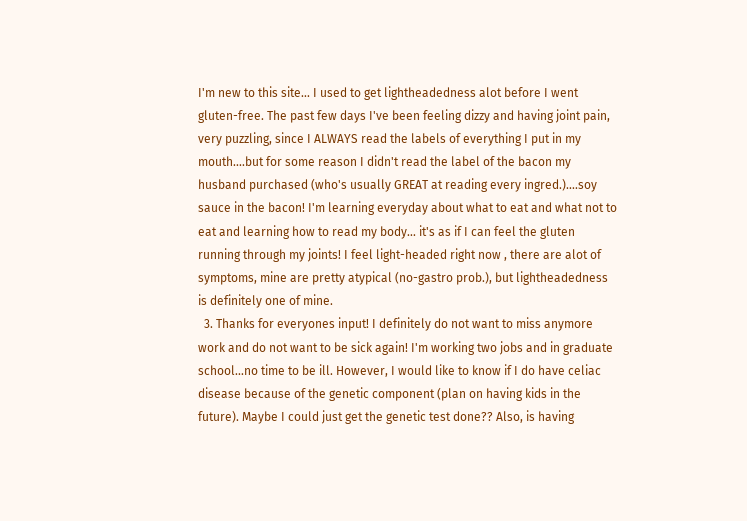I'm new to this site... I used to get lightheadedness alot before I went gluten-free. The past few days I've been feeling dizzy and having joint pain, very puzzling, since I ALWAYS read the labels of everything I put in my mouth....but for some reason I didn't read the label of the bacon my husband purchased (who's usually GREAT at reading every ingred.)....soy sauce in the bacon! I'm learning everyday about what to eat and what not to eat and learning how to read my body... it's as if I can feel the gluten running through my joints! I feel light-headed right now , there are alot of symptoms, mine are pretty atypical (no-gastro prob.), but lightheadedness is definitely one of mine.
  3. Thanks for everyones input! I definitely do not want to miss anymore work and do not want to be sick again! I'm working two jobs and in graduate school...no time to be ill. However, I would like to know if I do have celiac disease because of the genetic component (plan on having kids in the future). Maybe I could just get the genetic test done?? Also, is having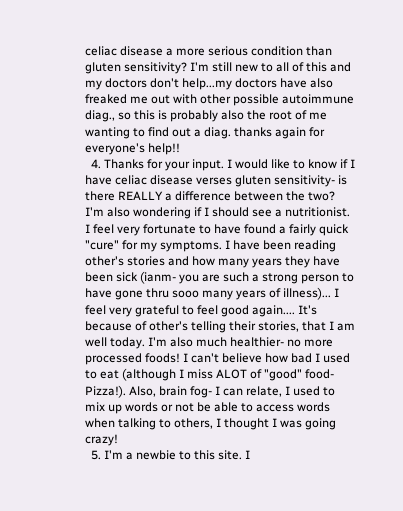celiac disease a more serious condition than gluten sensitivity? I'm still new to all of this and my doctors don't help...my doctors have also freaked me out with other possible autoimmune diag., so this is probably also the root of me wanting to find out a diag. thanks again for everyone's help!!
  4. Thanks for your input. I would like to know if I have celiac disease verses gluten sensitivity- is there REALLY a difference between the two? I'm also wondering if I should see a nutritionist. I feel very fortunate to have found a fairly quick "cure" for my symptoms. I have been reading other's stories and how many years they have been sick (ianm- you are such a strong person to have gone thru sooo many years of illness)... I feel very grateful to feel good again.... It's because of other's telling their stories, that I am well today. I'm also much healthier- no more processed foods! I can't believe how bad I used to eat (although I miss ALOT of "good" food- Pizza!). Also, brain fog- I can relate, I used to mix up words or not be able to access words when talking to others, I thought I was going crazy!
  5. I'm a newbie to this site. I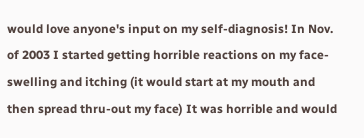would love anyone's input on my self-diagnosis! In Nov. of 2003 I started getting horrible reactions on my face- swelling and itching (it would start at my mouth and then spread thru-out my face) It was horrible and would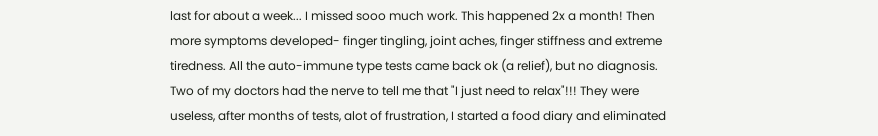last for about a week... I missed sooo much work. This happened 2x a month! Then more symptoms developed- finger tingling, joint aches, finger stiffness and extreme tiredness. All the auto-immune type tests came back ok (a relief), but no diagnosis. Two of my doctors had the nerve to tell me that "I just need to relax"!!! They were useless, after months of tests, alot of frustration, I started a food diary and eliminated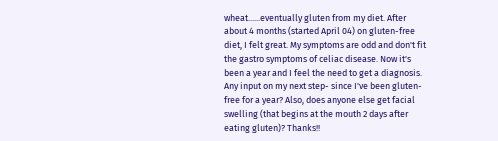wheat......eventually gluten from my diet. After about 4 months (started April 04) on gluten-free diet, I felt great. My symptoms are odd and don't fit the gastro symptoms of celiac disease. Now it's been a year and I feel the need to get a diagnosis. Any input on my next step- since I've been gluten-free for a year? Also, does anyone else get facial swelling (that begins at the mouth 2 days after eating gluten)? Thanks!!